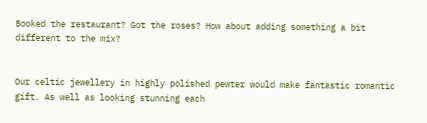Booked the restaurant? Got the roses? How about adding something a bit different to the mix?


Our celtic jewellery in highly polished pewter would make fantastic romantic gift. As well as looking stunning each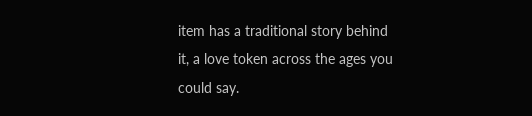item has a traditional story behind it, a love token across the ages you could say.